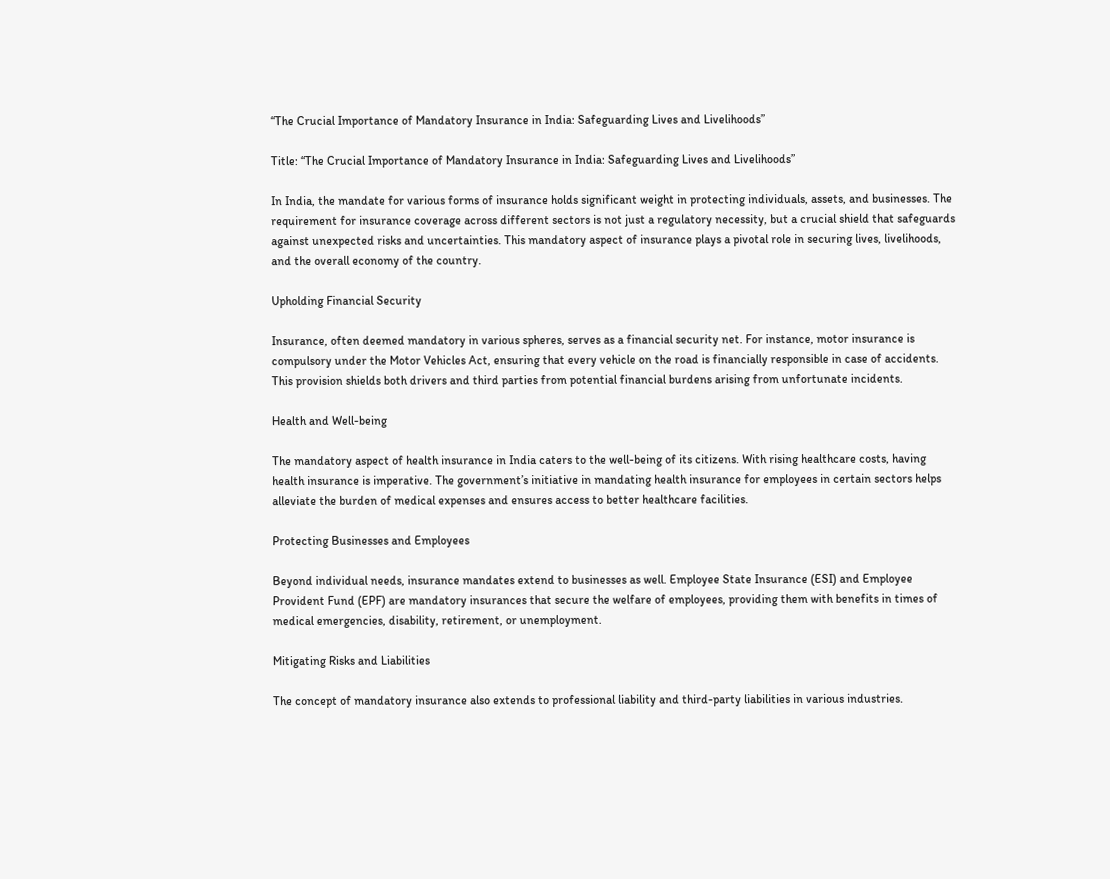“The Crucial Importance of Mandatory Insurance in India: Safeguarding Lives and Livelihoods”

Title: “The Crucial Importance of Mandatory Insurance in India: Safeguarding Lives and Livelihoods”

In India, the mandate for various forms of insurance holds significant weight in protecting individuals, assets, and businesses. The requirement for insurance coverage across different sectors is not just a regulatory necessity, but a crucial shield that safeguards against unexpected risks and uncertainties. This mandatory aspect of insurance plays a pivotal role in securing lives, livelihoods, and the overall economy of the country.

Upholding Financial Security

Insurance, often deemed mandatory in various spheres, serves as a financial security net. For instance, motor insurance is compulsory under the Motor Vehicles Act, ensuring that every vehicle on the road is financially responsible in case of accidents. This provision shields both drivers and third parties from potential financial burdens arising from unfortunate incidents.

Health and Well-being

The mandatory aspect of health insurance in India caters to the well-being of its citizens. With rising healthcare costs, having health insurance is imperative. The government’s initiative in mandating health insurance for employees in certain sectors helps alleviate the burden of medical expenses and ensures access to better healthcare facilities.

Protecting Businesses and Employees

Beyond individual needs, insurance mandates extend to businesses as well. Employee State Insurance (ESI) and Employee Provident Fund (EPF) are mandatory insurances that secure the welfare of employees, providing them with benefits in times of medical emergencies, disability, retirement, or unemployment.

Mitigating Risks and Liabilities

The concept of mandatory insurance also extends to professional liability and third-party liabilities in various industries.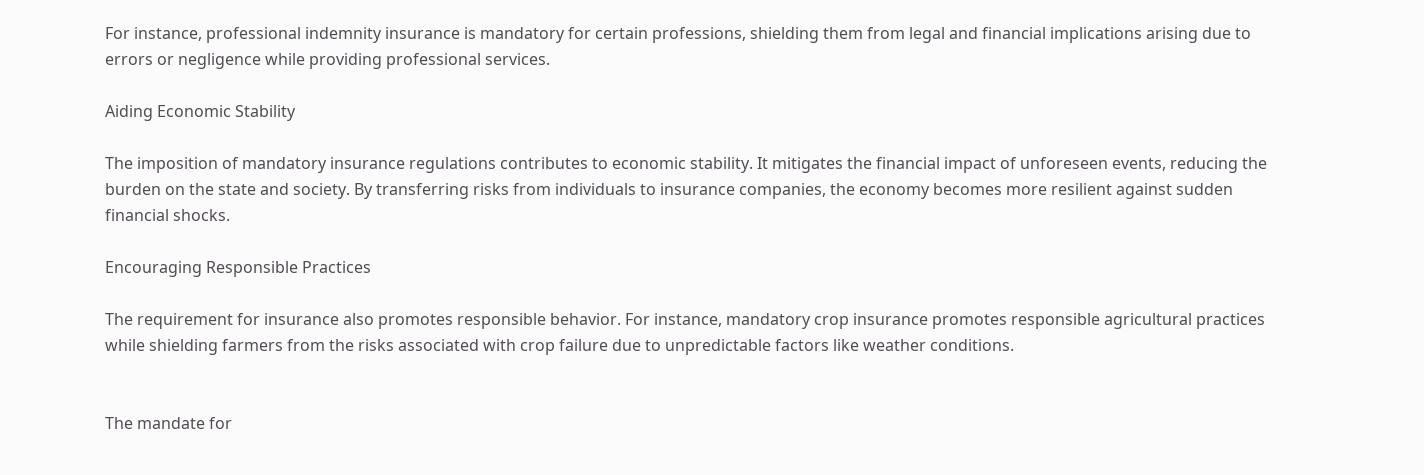For instance, professional indemnity insurance is mandatory for certain professions, shielding them from legal and financial implications arising due to errors or negligence while providing professional services.

Aiding Economic Stability

The imposition of mandatory insurance regulations contributes to economic stability. It mitigates the financial impact of unforeseen events, reducing the burden on the state and society. By transferring risks from individuals to insurance companies, the economy becomes more resilient against sudden financial shocks.

Encouraging Responsible Practices

The requirement for insurance also promotes responsible behavior. For instance, mandatory crop insurance promotes responsible agricultural practices while shielding farmers from the risks associated with crop failure due to unpredictable factors like weather conditions.


The mandate for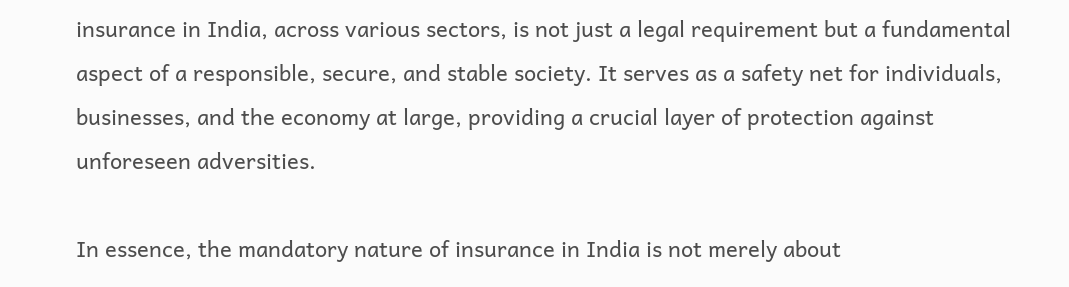insurance in India, across various sectors, is not just a legal requirement but a fundamental aspect of a responsible, secure, and stable society. It serves as a safety net for individuals, businesses, and the economy at large, providing a crucial layer of protection against unforeseen adversities.

In essence, the mandatory nature of insurance in India is not merely about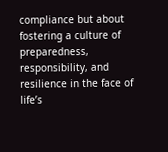compliance but about fostering a culture of preparedness, responsibility, and resilience in the face of life’s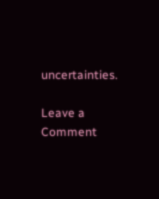uncertainties.

Leave a Comment